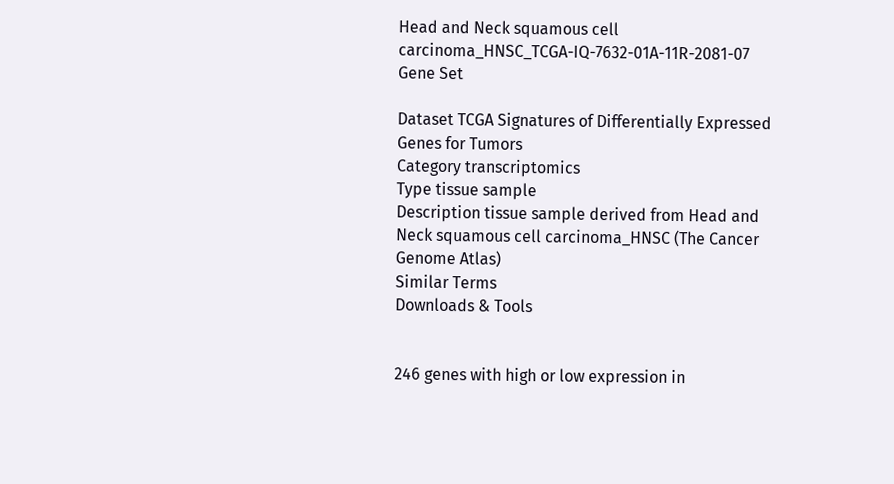Head and Neck squamous cell carcinoma_HNSC_TCGA-IQ-7632-01A-11R-2081-07 Gene Set

Dataset TCGA Signatures of Differentially Expressed Genes for Tumors
Category transcriptomics
Type tissue sample
Description tissue sample derived from Head and Neck squamous cell carcinoma_HNSC (The Cancer Genome Atlas)
Similar Terms
Downloads & Tools


246 genes with high or low expression in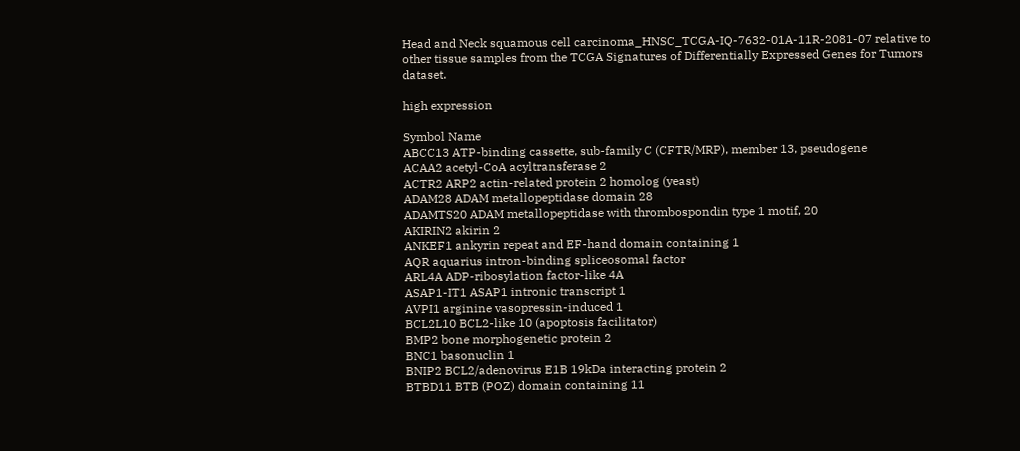Head and Neck squamous cell carcinoma_HNSC_TCGA-IQ-7632-01A-11R-2081-07 relative to other tissue samples from the TCGA Signatures of Differentially Expressed Genes for Tumors dataset.

high expression

Symbol Name
ABCC13 ATP-binding cassette, sub-family C (CFTR/MRP), member 13, pseudogene
ACAA2 acetyl-CoA acyltransferase 2
ACTR2 ARP2 actin-related protein 2 homolog (yeast)
ADAM28 ADAM metallopeptidase domain 28
ADAMTS20 ADAM metallopeptidase with thrombospondin type 1 motif, 20
AKIRIN2 akirin 2
ANKEF1 ankyrin repeat and EF-hand domain containing 1
AQR aquarius intron-binding spliceosomal factor
ARL4A ADP-ribosylation factor-like 4A
ASAP1-IT1 ASAP1 intronic transcript 1
AVPI1 arginine vasopressin-induced 1
BCL2L10 BCL2-like 10 (apoptosis facilitator)
BMP2 bone morphogenetic protein 2
BNC1 basonuclin 1
BNIP2 BCL2/adenovirus E1B 19kDa interacting protein 2
BTBD11 BTB (POZ) domain containing 11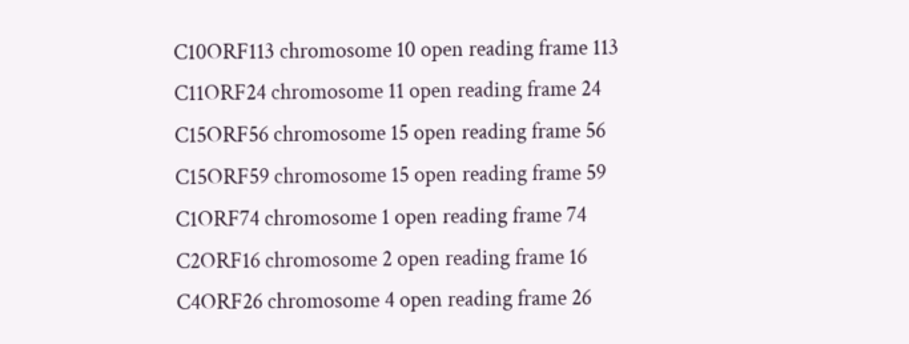C10ORF113 chromosome 10 open reading frame 113
C11ORF24 chromosome 11 open reading frame 24
C15ORF56 chromosome 15 open reading frame 56
C15ORF59 chromosome 15 open reading frame 59
C1ORF74 chromosome 1 open reading frame 74
C2ORF16 chromosome 2 open reading frame 16
C4ORF26 chromosome 4 open reading frame 26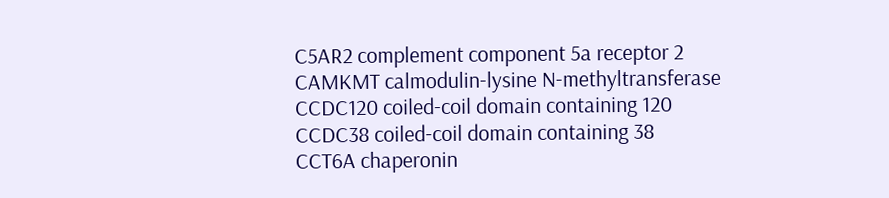C5AR2 complement component 5a receptor 2
CAMKMT calmodulin-lysine N-methyltransferase
CCDC120 coiled-coil domain containing 120
CCDC38 coiled-coil domain containing 38
CCT6A chaperonin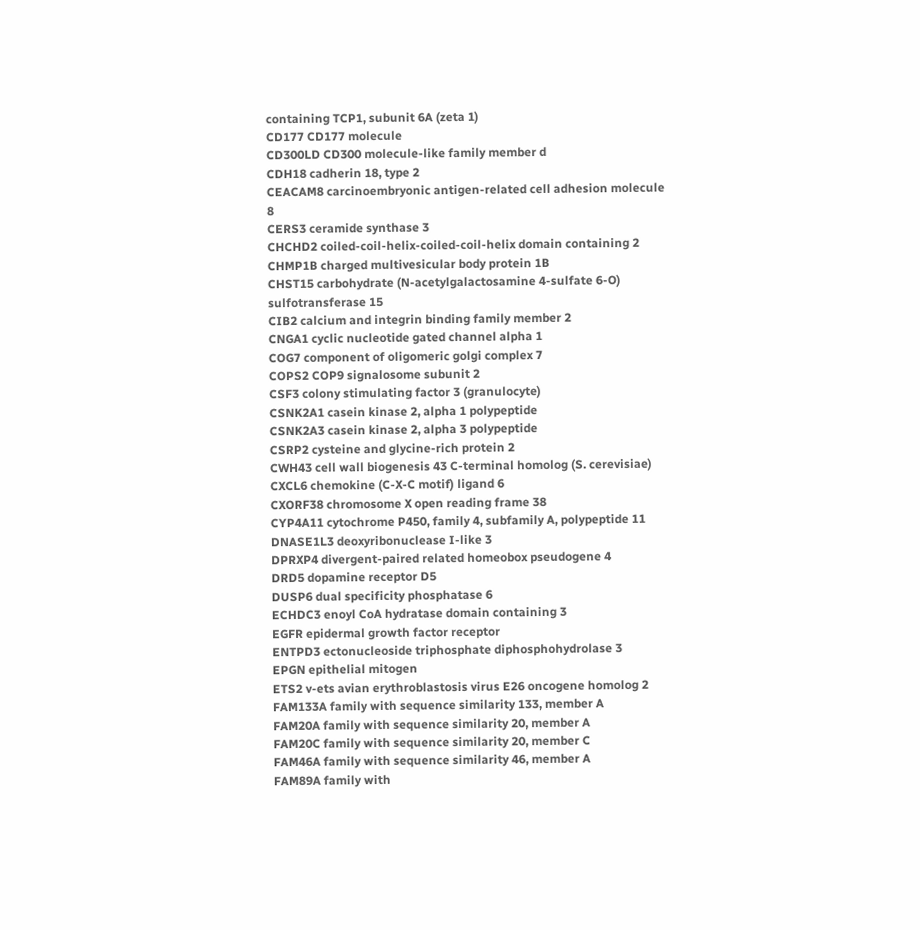containing TCP1, subunit 6A (zeta 1)
CD177 CD177 molecule
CD300LD CD300 molecule-like family member d
CDH18 cadherin 18, type 2
CEACAM8 carcinoembryonic antigen-related cell adhesion molecule 8
CERS3 ceramide synthase 3
CHCHD2 coiled-coil-helix-coiled-coil-helix domain containing 2
CHMP1B charged multivesicular body protein 1B
CHST15 carbohydrate (N-acetylgalactosamine 4-sulfate 6-O) sulfotransferase 15
CIB2 calcium and integrin binding family member 2
CNGA1 cyclic nucleotide gated channel alpha 1
COG7 component of oligomeric golgi complex 7
COPS2 COP9 signalosome subunit 2
CSF3 colony stimulating factor 3 (granulocyte)
CSNK2A1 casein kinase 2, alpha 1 polypeptide
CSNK2A3 casein kinase 2, alpha 3 polypeptide
CSRP2 cysteine and glycine-rich protein 2
CWH43 cell wall biogenesis 43 C-terminal homolog (S. cerevisiae)
CXCL6 chemokine (C-X-C motif) ligand 6
CXORF38 chromosome X open reading frame 38
CYP4A11 cytochrome P450, family 4, subfamily A, polypeptide 11
DNASE1L3 deoxyribonuclease I-like 3
DPRXP4 divergent-paired related homeobox pseudogene 4
DRD5 dopamine receptor D5
DUSP6 dual specificity phosphatase 6
ECHDC3 enoyl CoA hydratase domain containing 3
EGFR epidermal growth factor receptor
ENTPD3 ectonucleoside triphosphate diphosphohydrolase 3
EPGN epithelial mitogen
ETS2 v-ets avian erythroblastosis virus E26 oncogene homolog 2
FAM133A family with sequence similarity 133, member A
FAM20A family with sequence similarity 20, member A
FAM20C family with sequence similarity 20, member C
FAM46A family with sequence similarity 46, member A
FAM89A family with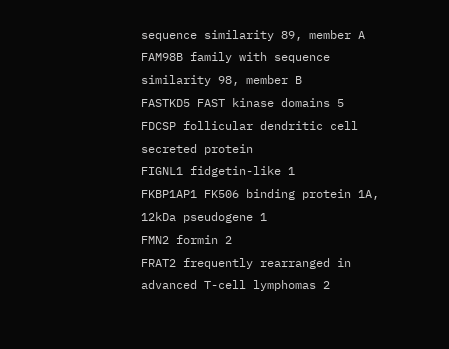sequence similarity 89, member A
FAM98B family with sequence similarity 98, member B
FASTKD5 FAST kinase domains 5
FDCSP follicular dendritic cell secreted protein
FIGNL1 fidgetin-like 1
FKBP1AP1 FK506 binding protein 1A, 12kDa pseudogene 1
FMN2 formin 2
FRAT2 frequently rearranged in advanced T-cell lymphomas 2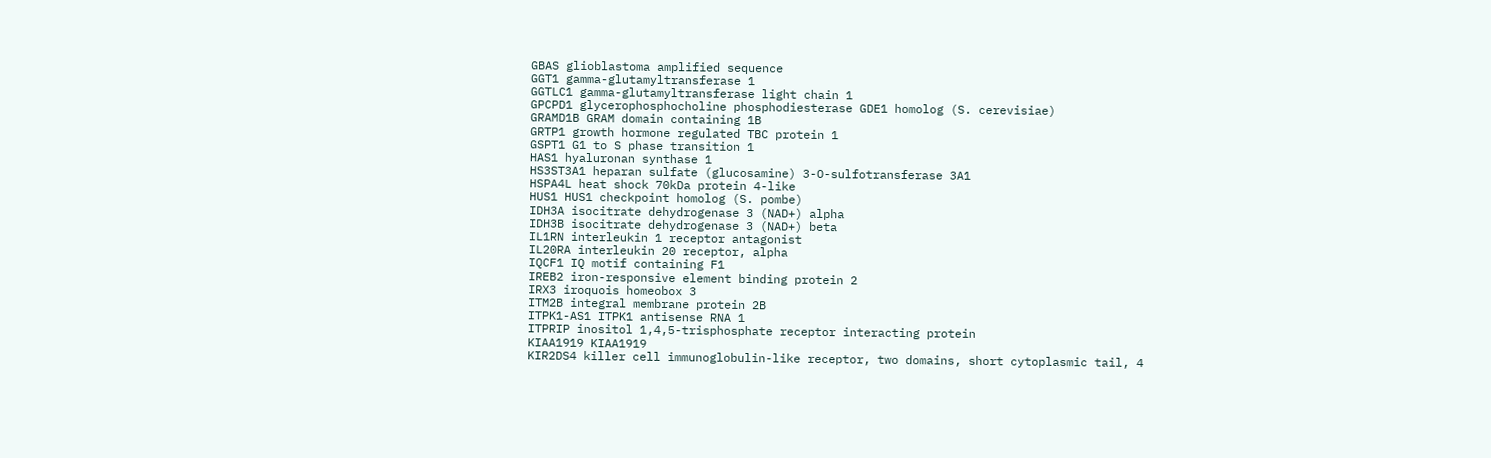GBAS glioblastoma amplified sequence
GGT1 gamma-glutamyltransferase 1
GGTLC1 gamma-glutamyltransferase light chain 1
GPCPD1 glycerophosphocholine phosphodiesterase GDE1 homolog (S. cerevisiae)
GRAMD1B GRAM domain containing 1B
GRTP1 growth hormone regulated TBC protein 1
GSPT1 G1 to S phase transition 1
HAS1 hyaluronan synthase 1
HS3ST3A1 heparan sulfate (glucosamine) 3-O-sulfotransferase 3A1
HSPA4L heat shock 70kDa protein 4-like
HUS1 HUS1 checkpoint homolog (S. pombe)
IDH3A isocitrate dehydrogenase 3 (NAD+) alpha
IDH3B isocitrate dehydrogenase 3 (NAD+) beta
IL1RN interleukin 1 receptor antagonist
IL20RA interleukin 20 receptor, alpha
IQCF1 IQ motif containing F1
IREB2 iron-responsive element binding protein 2
IRX3 iroquois homeobox 3
ITM2B integral membrane protein 2B
ITPK1-AS1 ITPK1 antisense RNA 1
ITPRIP inositol 1,4,5-trisphosphate receptor interacting protein
KIAA1919 KIAA1919
KIR2DS4 killer cell immunoglobulin-like receptor, two domains, short cytoplasmic tail, 4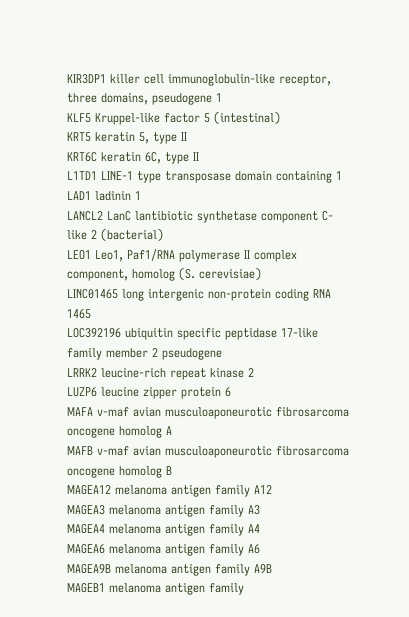KIR3DP1 killer cell immunoglobulin-like receptor, three domains, pseudogene 1
KLF5 Kruppel-like factor 5 (intestinal)
KRT5 keratin 5, type II
KRT6C keratin 6C, type II
L1TD1 LINE-1 type transposase domain containing 1
LAD1 ladinin 1
LANCL2 LanC lantibiotic synthetase component C-like 2 (bacterial)
LEO1 Leo1, Paf1/RNA polymerase II complex component, homolog (S. cerevisiae)
LINC01465 long intergenic non-protein coding RNA 1465
LOC392196 ubiquitin specific peptidase 17-like family member 2 pseudogene
LRRK2 leucine-rich repeat kinase 2
LUZP6 leucine zipper protein 6
MAFA v-maf avian musculoaponeurotic fibrosarcoma oncogene homolog A
MAFB v-maf avian musculoaponeurotic fibrosarcoma oncogene homolog B
MAGEA12 melanoma antigen family A12
MAGEA3 melanoma antigen family A3
MAGEA4 melanoma antigen family A4
MAGEA6 melanoma antigen family A6
MAGEA9B melanoma antigen family A9B
MAGEB1 melanoma antigen family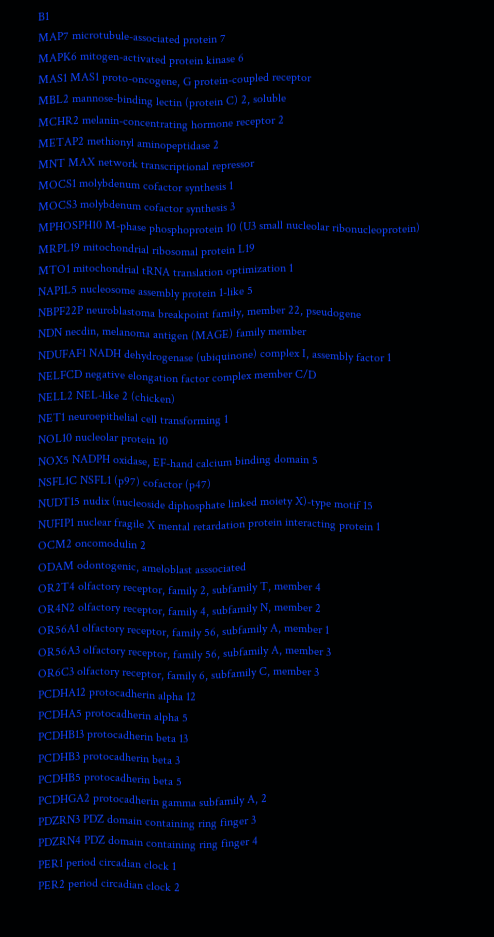B1
MAP7 microtubule-associated protein 7
MAPK6 mitogen-activated protein kinase 6
MAS1 MAS1 proto-oncogene, G protein-coupled receptor
MBL2 mannose-binding lectin (protein C) 2, soluble
MCHR2 melanin-concentrating hormone receptor 2
METAP2 methionyl aminopeptidase 2
MNT MAX network transcriptional repressor
MOCS1 molybdenum cofactor synthesis 1
MOCS3 molybdenum cofactor synthesis 3
MPHOSPH10 M-phase phosphoprotein 10 (U3 small nucleolar ribonucleoprotein)
MRPL19 mitochondrial ribosomal protein L19
MTO1 mitochondrial tRNA translation optimization 1
NAP1L5 nucleosome assembly protein 1-like 5
NBPF22P neuroblastoma breakpoint family, member 22, pseudogene
NDN necdin, melanoma antigen (MAGE) family member
NDUFAF1 NADH dehydrogenase (ubiquinone) complex I, assembly factor 1
NELFCD negative elongation factor complex member C/D
NELL2 NEL-like 2 (chicken)
NET1 neuroepithelial cell transforming 1
NOL10 nucleolar protein 10
NOX5 NADPH oxidase, EF-hand calcium binding domain 5
NSFL1C NSFL1 (p97) cofactor (p47)
NUDT15 nudix (nucleoside diphosphate linked moiety X)-type motif 15
NUFIP1 nuclear fragile X mental retardation protein interacting protein 1
OCM2 oncomodulin 2
ODAM odontogenic, ameloblast asssociated
OR2T4 olfactory receptor, family 2, subfamily T, member 4
OR4N2 olfactory receptor, family 4, subfamily N, member 2
OR56A1 olfactory receptor, family 56, subfamily A, member 1
OR56A3 olfactory receptor, family 56, subfamily A, member 3
OR6C3 olfactory receptor, family 6, subfamily C, member 3
PCDHA12 protocadherin alpha 12
PCDHA5 protocadherin alpha 5
PCDHB13 protocadherin beta 13
PCDHB3 protocadherin beta 3
PCDHB5 protocadherin beta 5
PCDHGA2 protocadherin gamma subfamily A, 2
PDZRN3 PDZ domain containing ring finger 3
PDZRN4 PDZ domain containing ring finger 4
PER1 period circadian clock 1
PER2 period circadian clock 2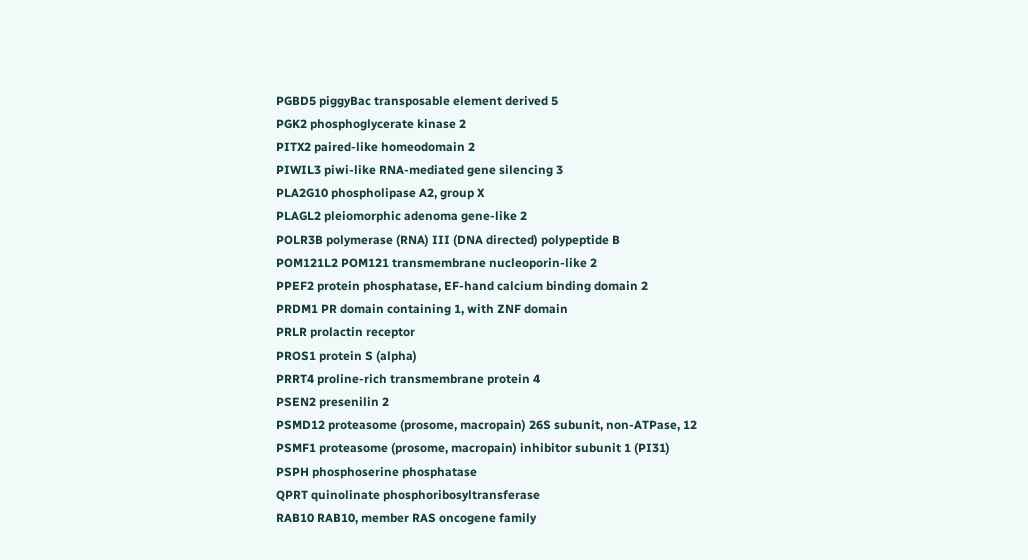PGBD5 piggyBac transposable element derived 5
PGK2 phosphoglycerate kinase 2
PITX2 paired-like homeodomain 2
PIWIL3 piwi-like RNA-mediated gene silencing 3
PLA2G10 phospholipase A2, group X
PLAGL2 pleiomorphic adenoma gene-like 2
POLR3B polymerase (RNA) III (DNA directed) polypeptide B
POM121L2 POM121 transmembrane nucleoporin-like 2
PPEF2 protein phosphatase, EF-hand calcium binding domain 2
PRDM1 PR domain containing 1, with ZNF domain
PRLR prolactin receptor
PROS1 protein S (alpha)
PRRT4 proline-rich transmembrane protein 4
PSEN2 presenilin 2
PSMD12 proteasome (prosome, macropain) 26S subunit, non-ATPase, 12
PSMF1 proteasome (prosome, macropain) inhibitor subunit 1 (PI31)
PSPH phosphoserine phosphatase
QPRT quinolinate phosphoribosyltransferase
RAB10 RAB10, member RAS oncogene family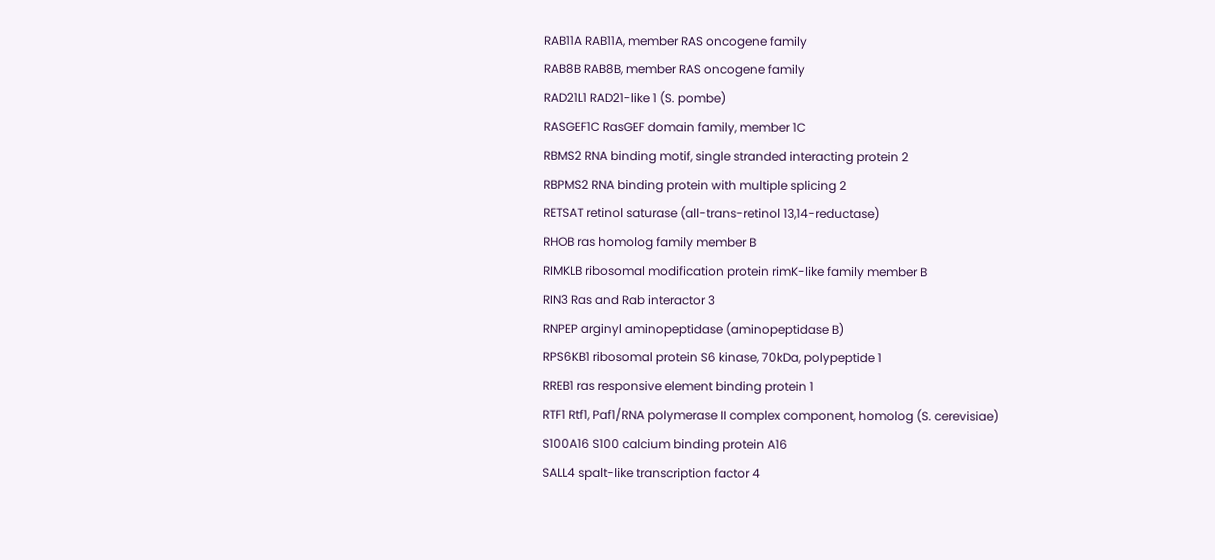RAB11A RAB11A, member RAS oncogene family
RAB8B RAB8B, member RAS oncogene family
RAD21L1 RAD21-like 1 (S. pombe)
RASGEF1C RasGEF domain family, member 1C
RBMS2 RNA binding motif, single stranded interacting protein 2
RBPMS2 RNA binding protein with multiple splicing 2
RETSAT retinol saturase (all-trans-retinol 13,14-reductase)
RHOB ras homolog family member B
RIMKLB ribosomal modification protein rimK-like family member B
RIN3 Ras and Rab interactor 3
RNPEP arginyl aminopeptidase (aminopeptidase B)
RPS6KB1 ribosomal protein S6 kinase, 70kDa, polypeptide 1
RREB1 ras responsive element binding protein 1
RTF1 Rtf1, Paf1/RNA polymerase II complex component, homolog (S. cerevisiae)
S100A16 S100 calcium binding protein A16
SALL4 spalt-like transcription factor 4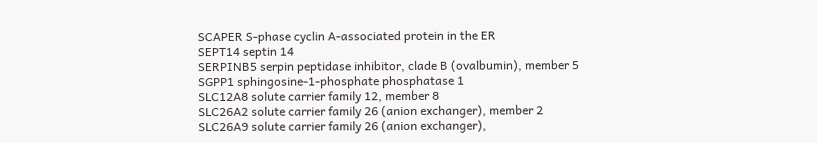SCAPER S-phase cyclin A-associated protein in the ER
SEPT14 septin 14
SERPINB5 serpin peptidase inhibitor, clade B (ovalbumin), member 5
SGPP1 sphingosine-1-phosphate phosphatase 1
SLC12A8 solute carrier family 12, member 8
SLC26A2 solute carrier family 26 (anion exchanger), member 2
SLC26A9 solute carrier family 26 (anion exchanger),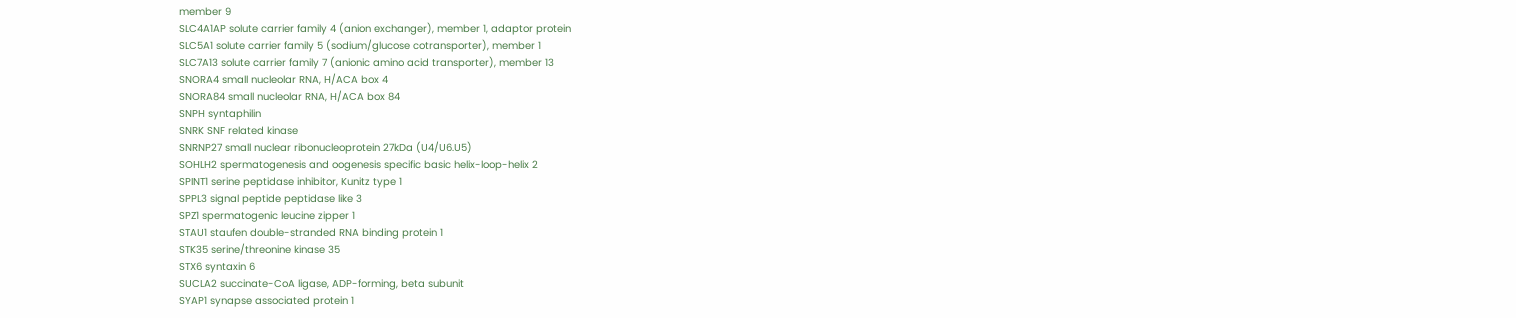member 9
SLC4A1AP solute carrier family 4 (anion exchanger), member 1, adaptor protein
SLC5A1 solute carrier family 5 (sodium/glucose cotransporter), member 1
SLC7A13 solute carrier family 7 (anionic amino acid transporter), member 13
SNORA4 small nucleolar RNA, H/ACA box 4
SNORA84 small nucleolar RNA, H/ACA box 84
SNPH syntaphilin
SNRK SNF related kinase
SNRNP27 small nuclear ribonucleoprotein 27kDa (U4/U6.U5)
SOHLH2 spermatogenesis and oogenesis specific basic helix-loop-helix 2
SPINT1 serine peptidase inhibitor, Kunitz type 1
SPPL3 signal peptide peptidase like 3
SPZ1 spermatogenic leucine zipper 1
STAU1 staufen double-stranded RNA binding protein 1
STK35 serine/threonine kinase 35
STX6 syntaxin 6
SUCLA2 succinate-CoA ligase, ADP-forming, beta subunit
SYAP1 synapse associated protein 1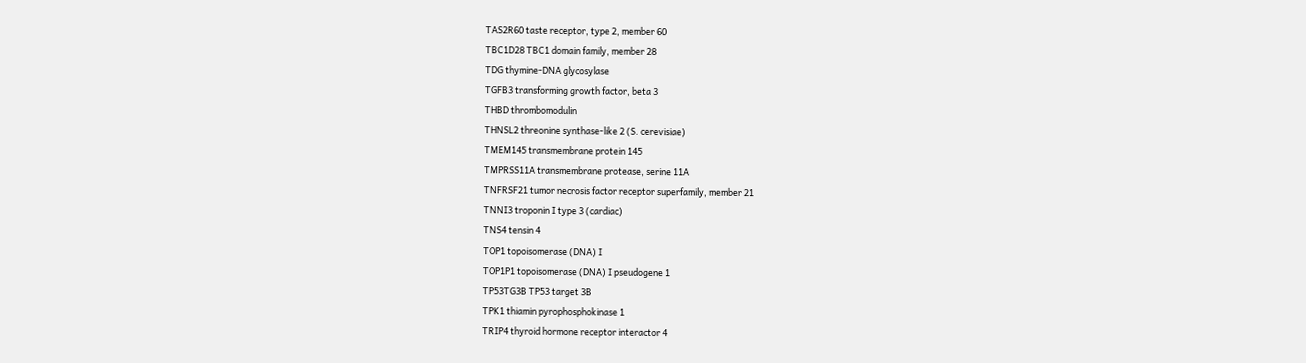TAS2R60 taste receptor, type 2, member 60
TBC1D28 TBC1 domain family, member 28
TDG thymine-DNA glycosylase
TGFB3 transforming growth factor, beta 3
THBD thrombomodulin
THNSL2 threonine synthase-like 2 (S. cerevisiae)
TMEM145 transmembrane protein 145
TMPRSS11A transmembrane protease, serine 11A
TNFRSF21 tumor necrosis factor receptor superfamily, member 21
TNNI3 troponin I type 3 (cardiac)
TNS4 tensin 4
TOP1 topoisomerase (DNA) I
TOP1P1 topoisomerase (DNA) I pseudogene 1
TP53TG3B TP53 target 3B
TPK1 thiamin pyrophosphokinase 1
TRIP4 thyroid hormone receptor interactor 4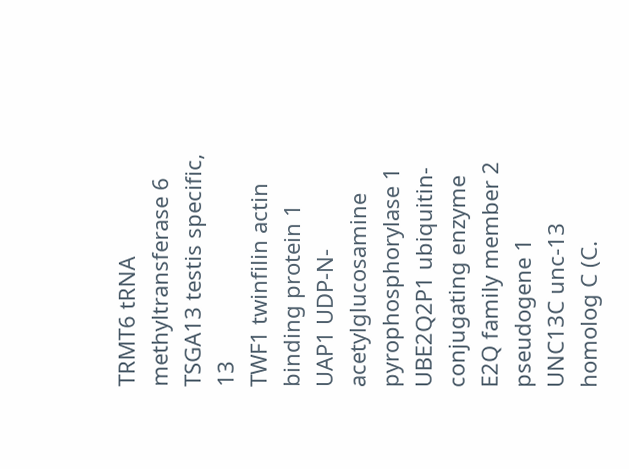TRMT6 tRNA methyltransferase 6
TSGA13 testis specific, 13
TWF1 twinfilin actin binding protein 1
UAP1 UDP-N-acetylglucosamine pyrophosphorylase 1
UBE2Q2P1 ubiquitin-conjugating enzyme E2Q family member 2 pseudogene 1
UNC13C unc-13 homolog C (C.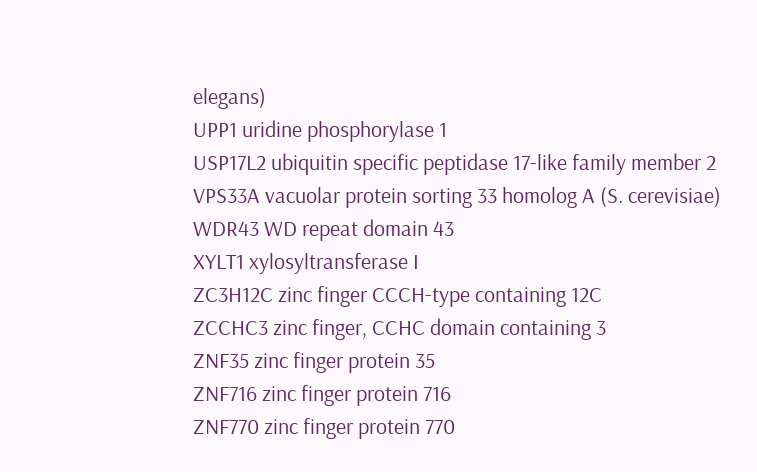elegans)
UPP1 uridine phosphorylase 1
USP17L2 ubiquitin specific peptidase 17-like family member 2
VPS33A vacuolar protein sorting 33 homolog A (S. cerevisiae)
WDR43 WD repeat domain 43
XYLT1 xylosyltransferase I
ZC3H12C zinc finger CCCH-type containing 12C
ZCCHC3 zinc finger, CCHC domain containing 3
ZNF35 zinc finger protein 35
ZNF716 zinc finger protein 716
ZNF770 zinc finger protein 770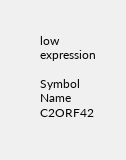low expression

Symbol Name
C2ORF42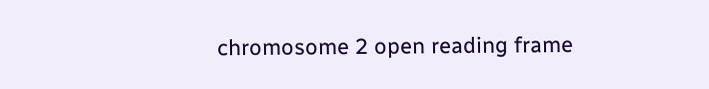chromosome 2 open reading frame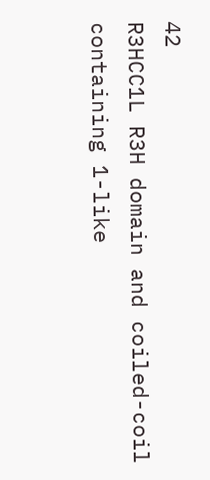42
R3HCC1L R3H domain and coiled-coil containing 1-like